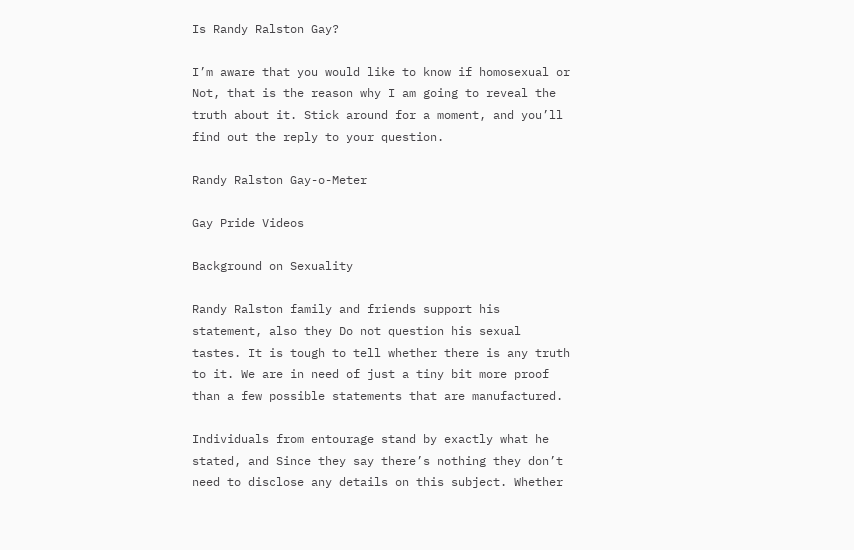Is Randy Ralston Gay?

I’m aware that you would like to know if homosexual or Not, that is the reason why I am going to reveal the truth about it. Stick around for a moment, and you’ll find out the reply to your question.

Randy Ralston Gay-o-Meter

Gay Pride Videos

Background on Sexuality

Randy Ralston family and friends support his statement, also they Do not question his sexual tastes. It is tough to tell whether there is any truth to it. We are in need of just a tiny bit more proof than a few possible statements that are manufactured.

Individuals from entourage stand by exactly what he stated, and Since they say there’s nothing they don’t need to disclose any details on this subject. Whether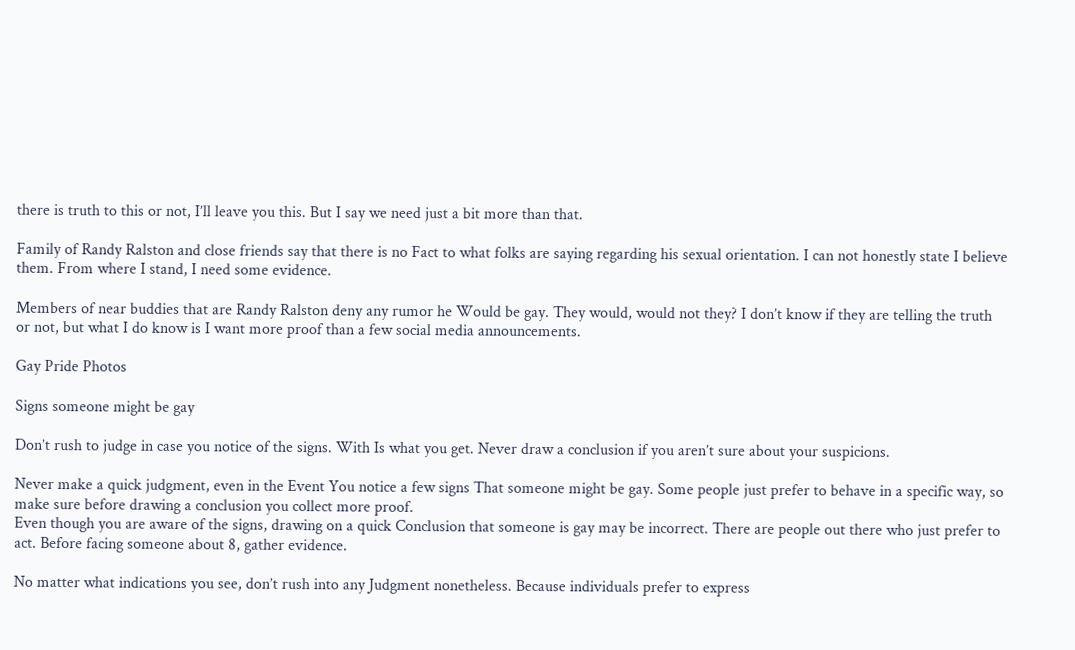there is truth to this or not, I’ll leave you this. But I say we need just a bit more than that.

Family of Randy Ralston and close friends say that there is no Fact to what folks are saying regarding his sexual orientation. I can not honestly state I believe them. From where I stand, I need some evidence.

Members of near buddies that are Randy Ralston deny any rumor he Would be gay. They would, would not they? I don’t know if they are telling the truth or not, but what I do know is I want more proof than a few social media announcements.

Gay Pride Photos

Signs someone might be gay

Don’t rush to judge in case you notice of the signs. With Is what you get. Never draw a conclusion if you aren’t sure about your suspicions.

Never make a quick judgment, even in the Event You notice a few signs That someone might be gay. Some people just prefer to behave in a specific way, so make sure before drawing a conclusion you collect more proof.
Even though you are aware of the signs, drawing on a quick Conclusion that someone is gay may be incorrect. There are people out there who just prefer to act. Before facing someone about 8, gather evidence.

No matter what indications you see, don’t rush into any Judgment nonetheless. Because individuals prefer to express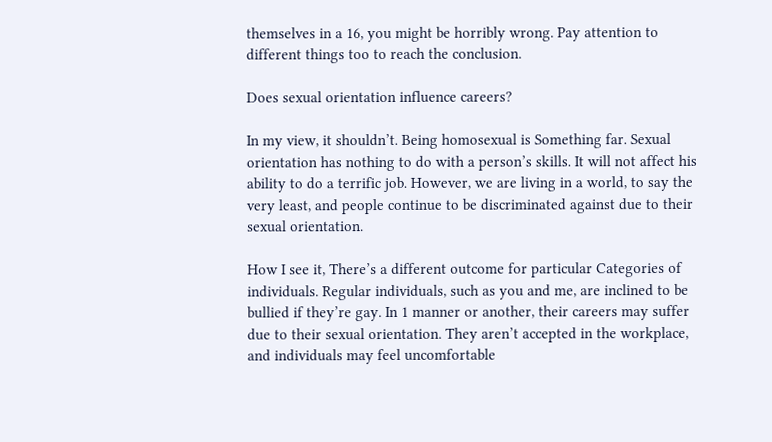themselves in a 16, you might be horribly wrong. Pay attention to different things too to reach the conclusion.

Does sexual orientation influence careers?

In my view, it shouldn’t. Being homosexual is Something far. Sexual orientation has nothing to do with a person’s skills. It will not affect his ability to do a terrific job. However, we are living in a world, to say the very least, and people continue to be discriminated against due to their sexual orientation.

How I see it, There’s a different outcome for particular Categories of individuals. Regular individuals, such as you and me, are inclined to be bullied if they’re gay. In 1 manner or another, their careers may suffer due to their sexual orientation. They aren’t accepted in the workplace, and individuals may feel uncomfortable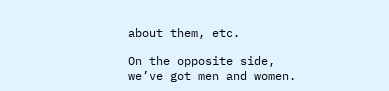about them, etc.

On the opposite side, we’ve got men and women.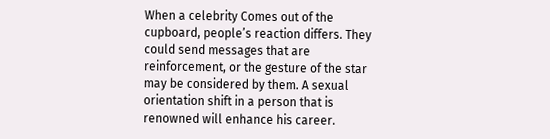When a celebrity Comes out of the cupboard, people’s reaction differs. They could send messages that are reinforcement, or the gesture of the star may be considered by them. A sexual orientation shift in a person that is renowned will enhance his career.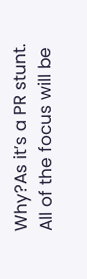Why?As it’s a PR stunt. All of the focus will be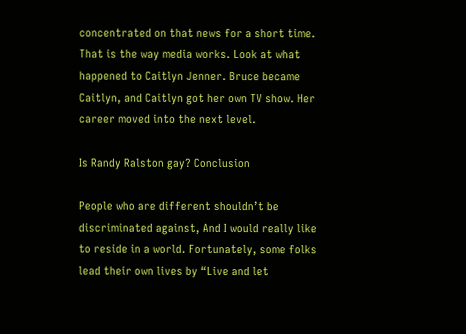concentrated on that news for a short time. That is the way media works. Look at what happened to Caitlyn Jenner. Bruce became Caitlyn, and Caitlyn got her own TV show. Her career moved into the next level.

Is Randy Ralston gay? Conclusion

People who are different shouldn’t be discriminated against, And I would really like to reside in a world. Fortunately, some folks lead their own lives by “Live and let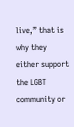live,” that is why they either support the LGBT community or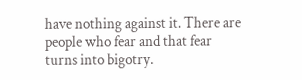have nothing against it. There are people who fear and that fear turns into bigotry.